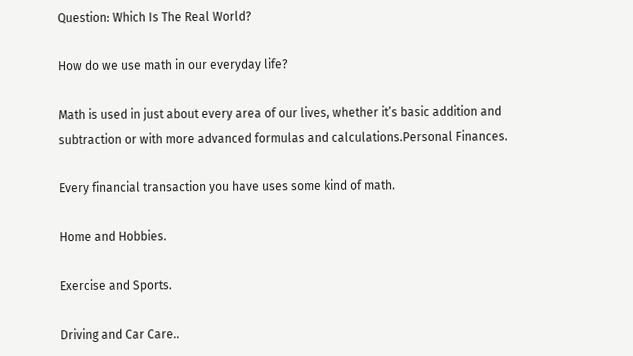Question: Which Is The Real World?

How do we use math in our everyday life?

Math is used in just about every area of our lives, whether it’s basic addition and subtraction or with more advanced formulas and calculations.Personal Finances.

Every financial transaction you have uses some kind of math.

Home and Hobbies.

Exercise and Sports.

Driving and Car Care..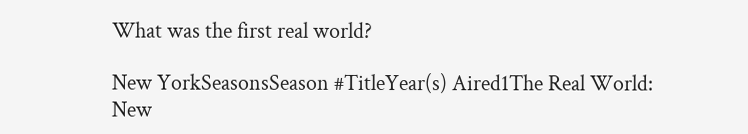What was the first real world?

New YorkSeasonsSeason #TitleYear(s) Aired1The Real World: New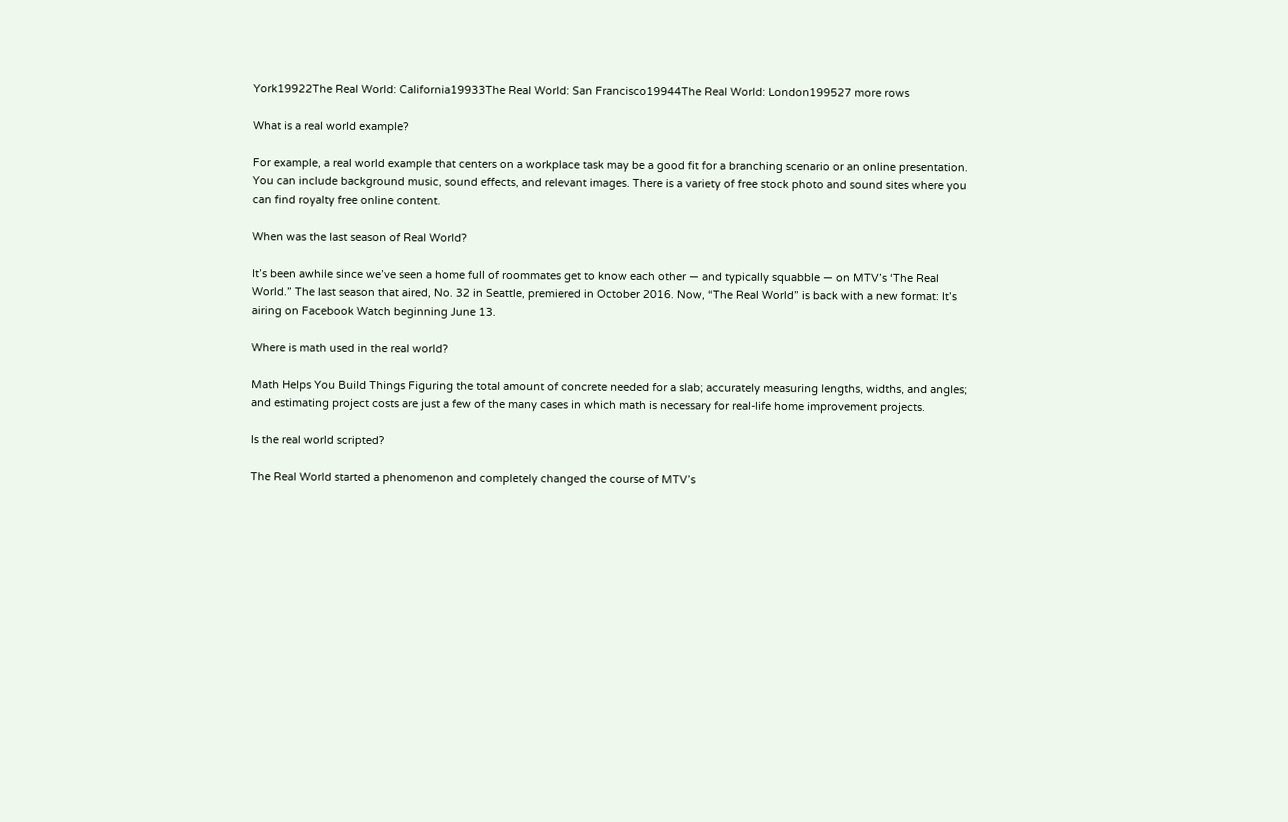York19922The Real World: California19933The Real World: San Francisco19944The Real World: London199527 more rows

What is a real world example?

For example, a real world example that centers on a workplace task may be a good fit for a branching scenario or an online presentation. You can include background music, sound effects, and relevant images. There is a variety of free stock photo and sound sites where you can find royalty free online content.

When was the last season of Real World?

It’s been awhile since we’ve seen a home full of roommates get to know each other — and typically squabble — on MTV’s ‘The Real World.” The last season that aired, No. 32 in Seattle, premiered in October 2016. Now, “The Real World” is back with a new format: It’s airing on Facebook Watch beginning June 13.

Where is math used in the real world?

Math Helps You Build Things Figuring the total amount of concrete needed for a slab; accurately measuring lengths, widths, and angles; and estimating project costs are just a few of the many cases in which math is necessary for real-life home improvement projects.

Is the real world scripted?

The Real World started a phenomenon and completely changed the course of MTV’s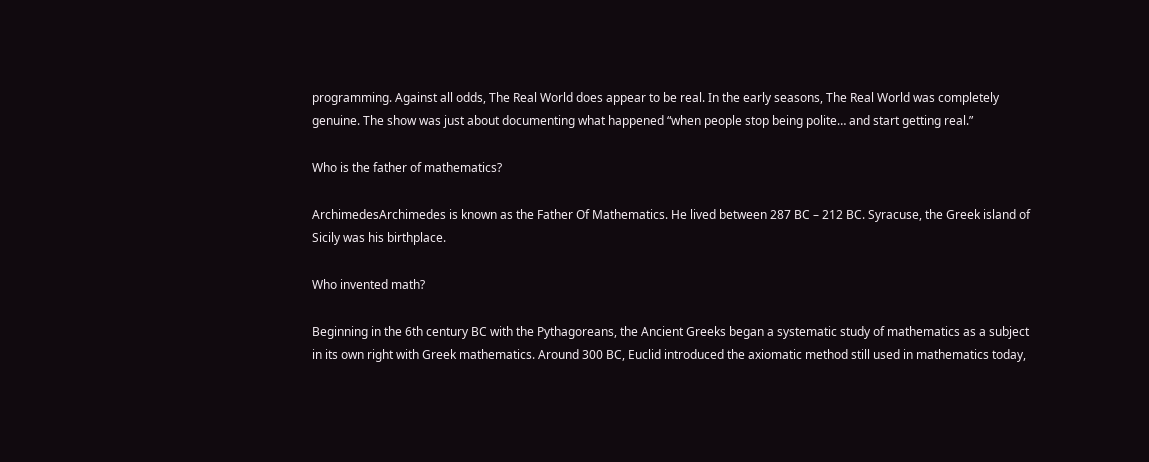programming. Against all odds, The Real World does appear to be real. In the early seasons, The Real World was completely genuine. The show was just about documenting what happened “when people stop being polite… and start getting real.”

Who is the father of mathematics?

ArchimedesArchimedes is known as the Father Of Mathematics. He lived between 287 BC – 212 BC. Syracuse, the Greek island of Sicily was his birthplace.

Who invented math?

Beginning in the 6th century BC with the Pythagoreans, the Ancient Greeks began a systematic study of mathematics as a subject in its own right with Greek mathematics. Around 300 BC, Euclid introduced the axiomatic method still used in mathematics today,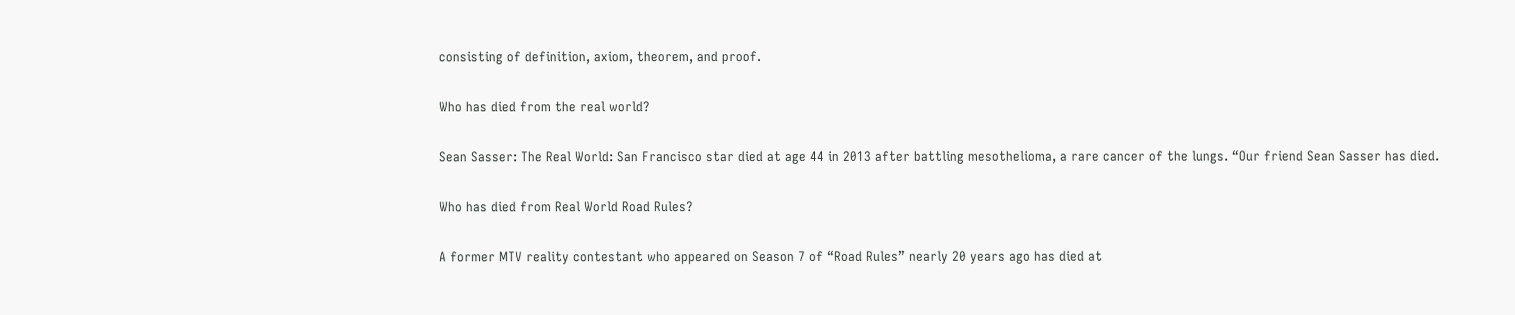consisting of definition, axiom, theorem, and proof.

Who has died from the real world?

Sean Sasser: The Real World: San Francisco star died at age 44 in 2013 after battling mesothelioma, a rare cancer of the lungs. “Our friend Sean Sasser has died.

Who has died from Real World Road Rules?

A former MTV reality contestant who appeared on Season 7 of “Road Rules” nearly 20 years ago has died at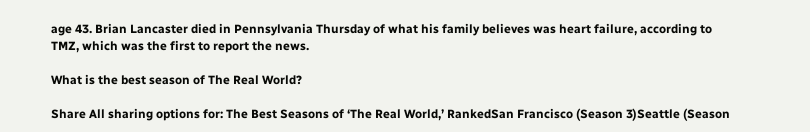age 43. Brian Lancaster died in Pennsylvania Thursday of what his family believes was heart failure, according to TMZ, which was the first to report the news.

What is the best season of The Real World?

Share All sharing options for: The Best Seasons of ‘The Real World,’ RankedSan Francisco (Season 3)Seattle (Season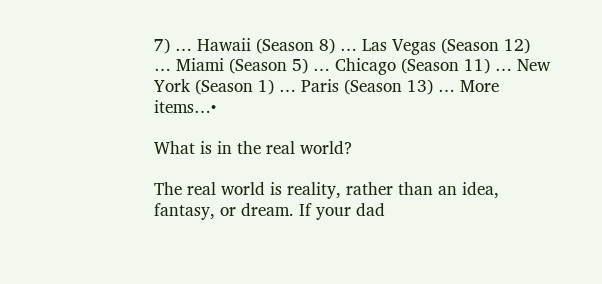7) … Hawaii (Season 8) … Las Vegas (Season 12) … Miami (Season 5) … Chicago (Season 11) … New York (Season 1) … Paris (Season 13) … More items…•

What is in the real world?

The real world is reality, rather than an idea, fantasy, or dream. If your dad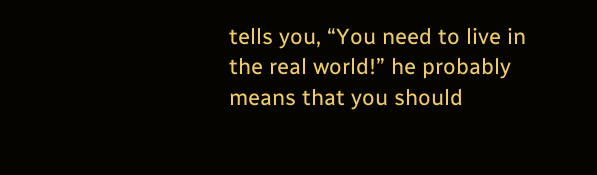tells you, “You need to live in the real world!” he probably means that you should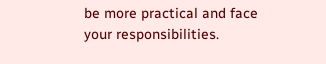be more practical and face your responsibilities.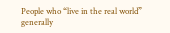People who “live in the real world” generally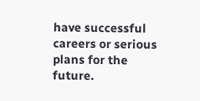have successful careers or serious plans for the future.